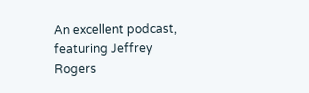An excellent podcast, featuring Jeffrey Rogers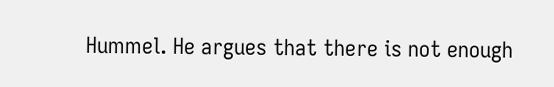Hummel. He argues that there is not enough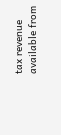tax revenue available from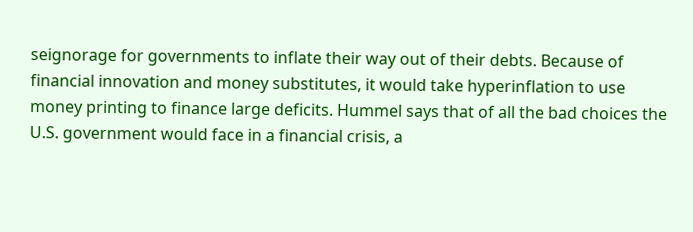seignorage for governments to inflate their way out of their debts. Because of financial innovation and money substitutes, it would take hyperinflation to use money printing to finance large deficits. Hummel says that of all the bad choices the U.S. government would face in a financial crisis, a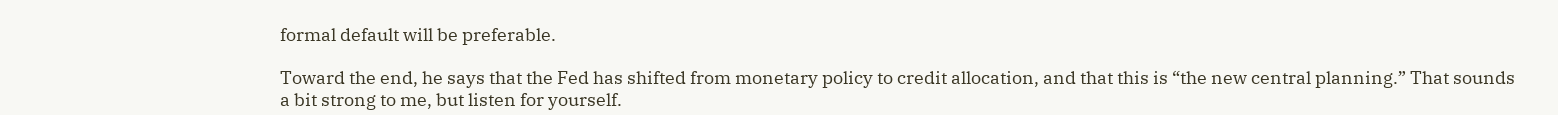formal default will be preferable.

Toward the end, he says that the Fed has shifted from monetary policy to credit allocation, and that this is “the new central planning.” That sounds a bit strong to me, but listen for yourself.